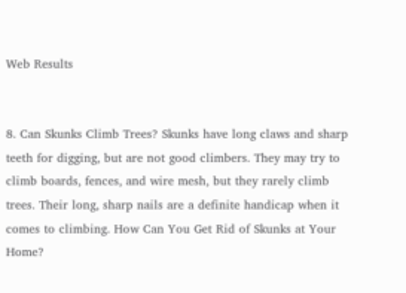Web Results


8. Can Skunks Climb Trees? Skunks have long claws and sharp teeth for digging, but are not good climbers. They may try to climb boards, fences, and wire mesh, but they rarely climb trees. Their long, sharp nails are a definite handicap when it comes to climbing. How Can You Get Rid of Skunks at Your Home?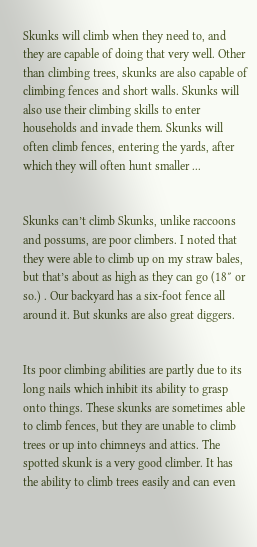Skunks will climb when they need to, and they are capable of doing that very well. Other than climbing trees, skunks are also capable of climbing fences and short walls. Skunks will also use their climbing skills to enter households and invade them. Skunks will often climb fences, entering the yards, after which they will often hunt smaller ...


Skunks can’t climb Skunks, unlike raccoons and possums, are poor climbers. I noted that they were able to climb up on my straw bales, but that’s about as high as they can go (18″ or so.) . Our backyard has a six-foot fence all around it. But skunks are also great diggers.


Its poor climbing abilities are partly due to its long nails which inhibit its ability to grasp onto things. These skunks are sometimes able to climb fences, but they are unable to climb trees or up into chimneys and attics. The spotted skunk is a very good climber. It has the ability to climb trees easily and can even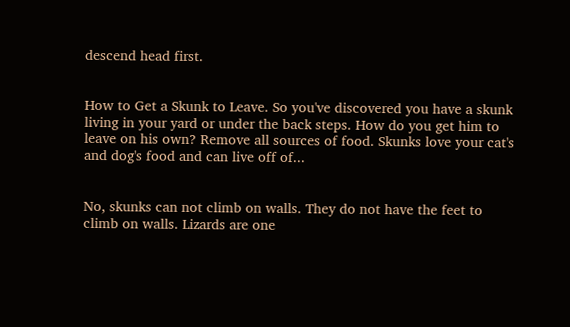descend head first.


How to Get a Skunk to Leave. So you've discovered you have a skunk living in your yard or under the back steps. How do you get him to leave on his own? Remove all sources of food. Skunks love your cat's and dog's food and can live off of...


No, skunks can not climb on walls. They do not have the feet to climb on walls. Lizards are one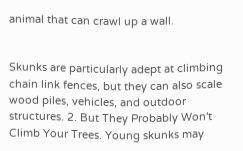animal that can crawl up a wall.


Skunks are particularly adept at climbing chain link fences, but they can also scale wood piles, vehicles, and outdoor structures. 2. But They Probably Won't Climb Your Trees. Young skunks may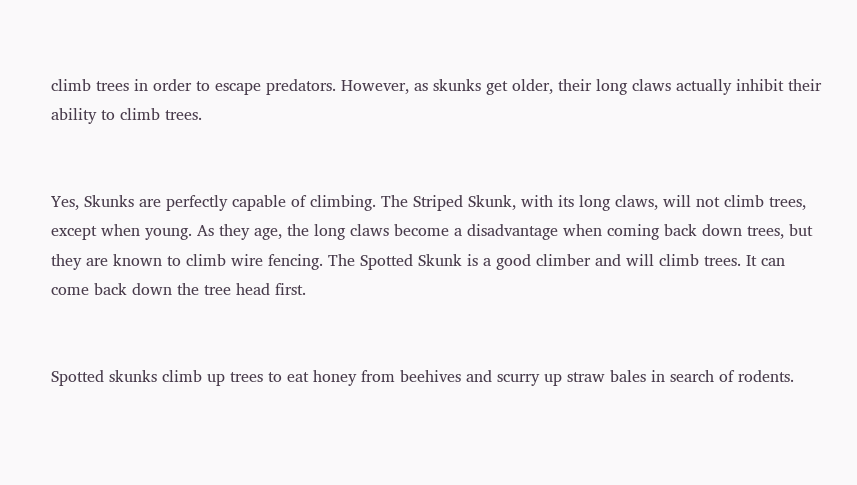climb trees in order to escape predators. However, as skunks get older, their long claws actually inhibit their ability to climb trees.


Yes, Skunks are perfectly capable of climbing. The Striped Skunk, with its long claws, will not climb trees, except when young. As they age, the long claws become a disadvantage when coming back down trees, but they are known to climb wire fencing. The Spotted Skunk is a good climber and will climb trees. It can come back down the tree head first.


Spotted skunks climb up trees to eat honey from beehives and scurry up straw bales in search of rodents.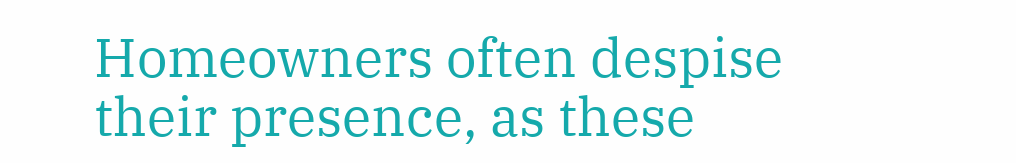Homeowners often despise their presence, as these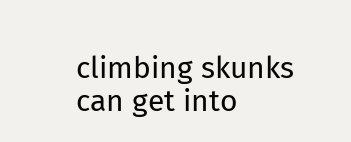climbing skunks can get into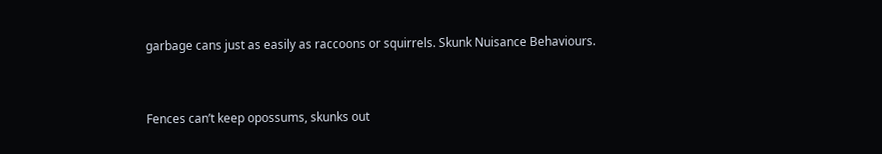garbage cans just as easily as raccoons or squirrels. Skunk Nuisance Behaviours.


Fences can’t keep opossums, skunks out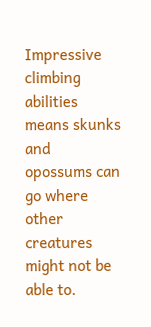Impressive climbing abilities means skunks and opossums can go where other creatures might not be able to.